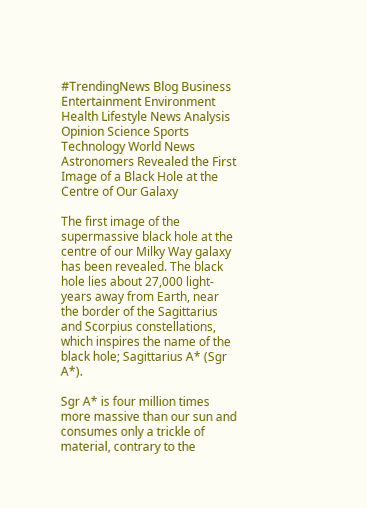#TrendingNews Blog Business Entertainment Environment Health Lifestyle News Analysis Opinion Science Sports Technology World News
Astronomers Revealed the First Image of a Black Hole at the Centre of Our Galaxy

The first image of the supermassive black hole at the centre of our Milky Way galaxy has been revealed. The black hole lies about 27,000 light-years away from Earth, near the border of the Sagittarius and Scorpius constellations, which inspires the name of the black hole; Sagittarius A* (Sgr A*).

Sgr A* is four million times more massive than our sun and consumes only a trickle of material, contrary to the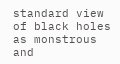standard view of black holes as monstrous and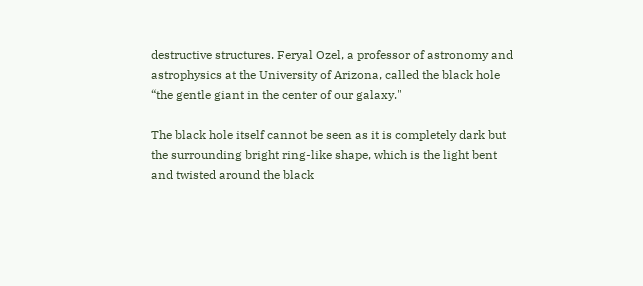destructive structures. Feryal Ozel, a professor of astronomy and astrophysics at the University of Arizona, called the black hole “the gentle giant in the center of our galaxy."

The black hole itself cannot be seen as it is completely dark but the surrounding bright ring-like shape, which is the light bent and twisted around the black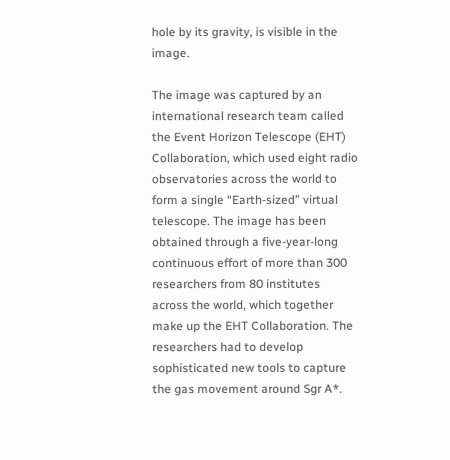hole by its gravity, is visible in the image.

The image was captured by an international research team called the Event Horizon Telescope (EHT) Collaboration, which used eight radio observatories across the world to form a single “Earth-sized” virtual telescope. The image has been obtained through a five-year-long continuous effort of more than 300 researchers from 80 institutes across the world, which together make up the EHT Collaboration. The researchers had to develop sophisticated new tools to capture the gas movement around Sgr A*.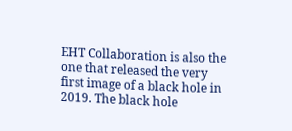EHT Collaboration is also the one that released the very first image of a black hole in 2019. The black hole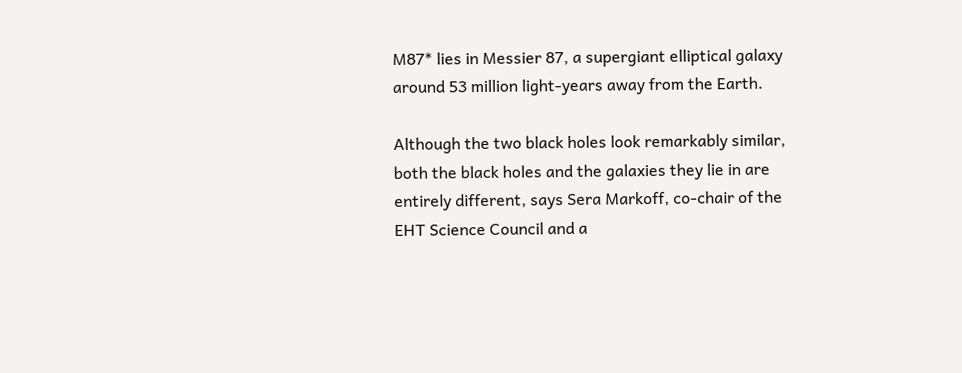M87* lies in Messier 87, a supergiant elliptical galaxy around 53 million light-years away from the Earth.

Although the two black holes look remarkably similar, both the black holes and the galaxies they lie in are entirely different, says Sera Markoff, co-chair of the EHT Science Council and a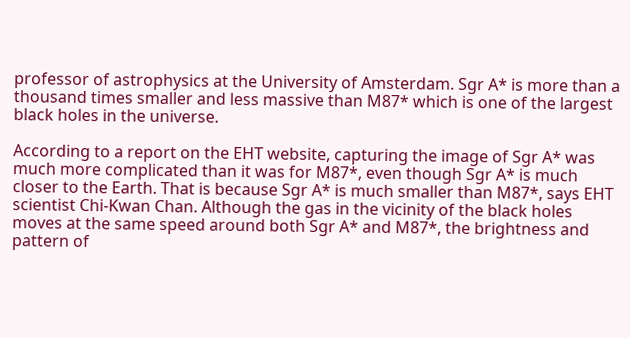professor of astrophysics at the University of Amsterdam. Sgr A* is more than a thousand times smaller and less massive than M87* which is one of the largest black holes in the universe.

According to a report on the EHT website, capturing the image of Sgr A* was much more complicated than it was for M87*, even though Sgr A* is much closer to the Earth. That is because Sgr A* is much smaller than M87*, says EHT scientist Chi-Kwan Chan. Although the gas in the vicinity of the black holes moves at the same speed around both Sgr A* and M87*, the brightness and pattern of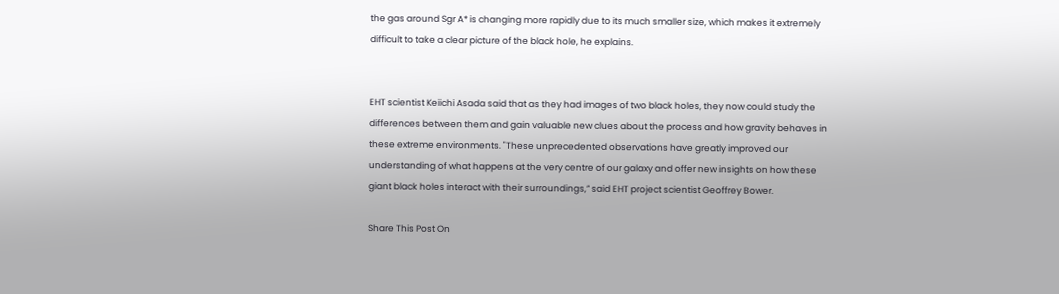the gas around Sgr A* is changing more rapidly due to its much smaller size, which makes it extremely difficult to take a clear picture of the black hole, he explains.


EHT scientist Keiichi Asada said that as they had images of two black holes, they now could study the differences between them and gain valuable new clues about the process and how gravity behaves in these extreme environments. "These unprecedented observations have greatly improved our understanding of what happens at the very centre of our galaxy and offer new insights on how these giant black holes interact with their surroundings,” said EHT project scientist Geoffrey Bower.

Share This Post On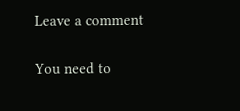Leave a comment

You need to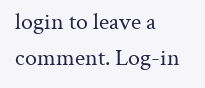login to leave a comment. Log-in